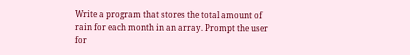Write a program that stores the total amount of rain for each month in an array. Prompt the user for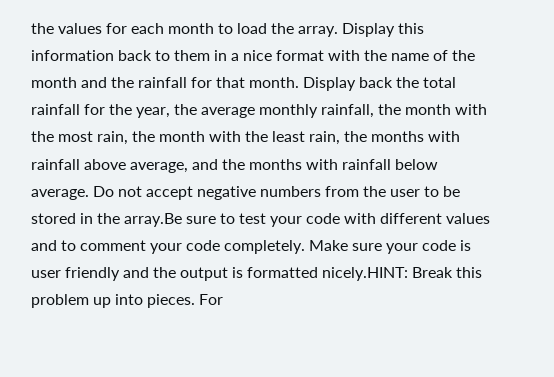the values for each month to load the array. Display this information back to them in a nice format with the name of the month and the rainfall for that month. Display back the total rainfall for the year, the average monthly rainfall, the month with the most rain, the month with the least rain, the months with rainfall above average, and the months with rainfall below average. Do not accept negative numbers from the user to be stored in the array.Be sure to test your code with different values and to comment your code completely. Make sure your code is user friendly and the output is formatted nicely.HINT: Break this problem up into pieces. For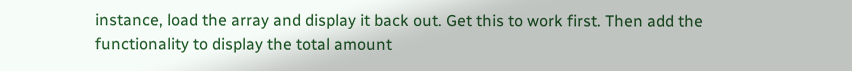instance, load the array and display it back out. Get this to work first. Then add the functionality to display the total amount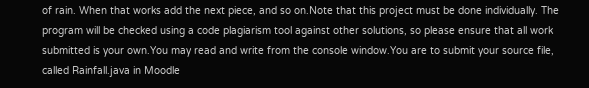of rain. When that works add the next piece, and so on.Note that this project must be done individually. The program will be checked using a code plagiarism tool against other solutions, so please ensure that all work submitted is your own.You may read and write from the console window.You are to submit your source file, called Rainfall.java in Moodle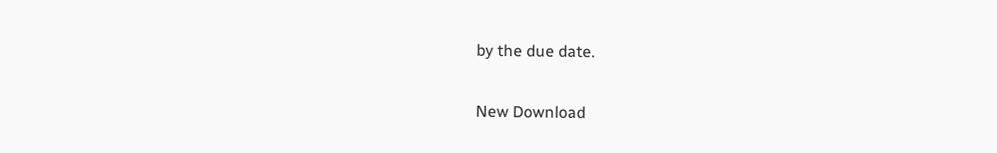by the due date.

New Download